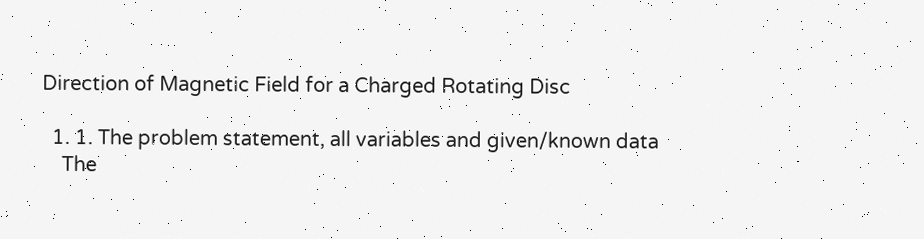Direction of Magnetic Field for a Charged Rotating Disc

  1. 1. The problem statement, all variables and given/known data
    The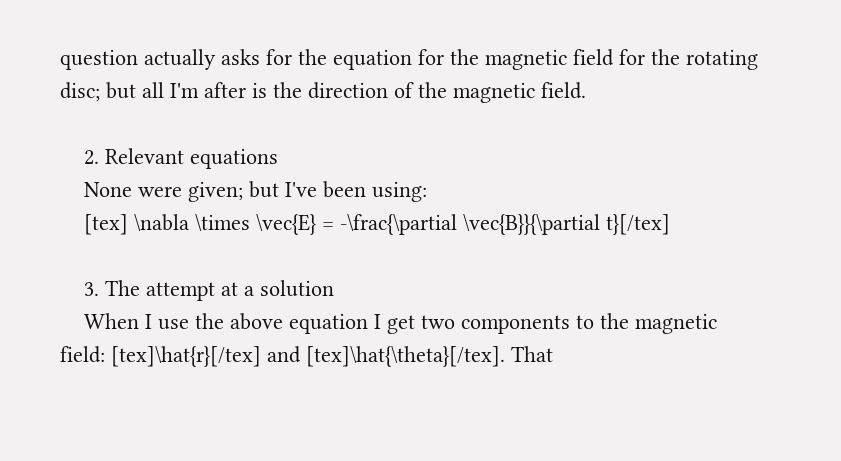question actually asks for the equation for the magnetic field for the rotating disc; but all I'm after is the direction of the magnetic field.

    2. Relevant equations
    None were given; but I've been using:
    [tex] \nabla \times \vec{E} = -\frac{\partial \vec{B}}{\partial t}[/tex]

    3. The attempt at a solution
    When I use the above equation I get two components to the magnetic field: [tex]\hat{r}[/tex] and [tex]\hat{\theta}[/tex]. That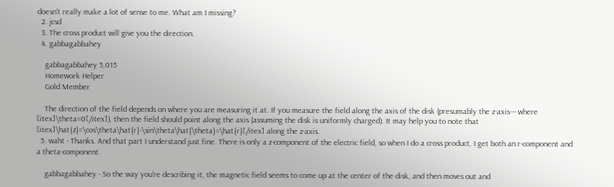doesn't really make a lot of sense to me. What am I missing?
  2. jcsd
  3. The cross product will give you the direction.
  4. gabbagabbahey

    gabbagabbahey 5,015
    Homework Helper
    Gold Member

    The direction of the field depends on where you are measuring it at. If you measure the field along the axis of the disk (presumably the z-axis--- where [itex]\theta=0[/itex]), then the field should point along the axis (assuming the disk is uniformly charged). It may help you to note that [itex]\hat{z}=\cos\theta\hat{r}-\sin\theta\hat{\theta}=\hat{r}[/itex] along the z-axis.
  5. waht - Thanks. And that part I understand just fine. There is only a z-component of the electric field, so when I do a cross product, I get both an r-component and a theta-component.

    gabbagabbahey - So the way you're describing it, the magnetic field seems to come up at the center of the disk, and then moves out and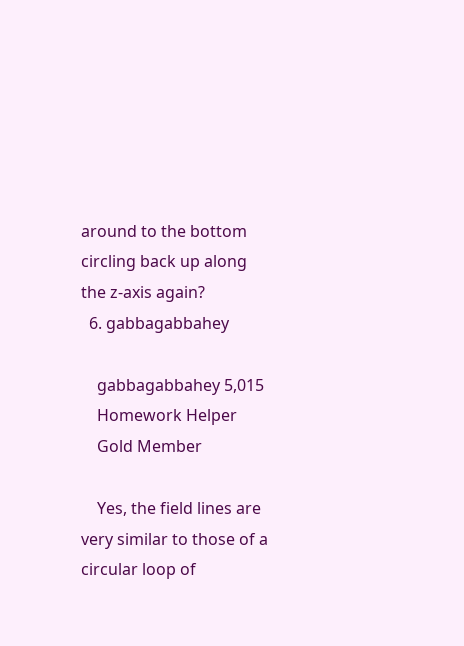around to the bottom circling back up along the z-axis again?
  6. gabbagabbahey

    gabbagabbahey 5,015
    Homework Helper
    Gold Member

    Yes, the field lines are very similar to those of a circular loop of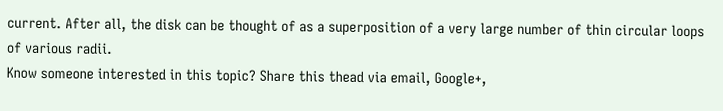current. After all, the disk can be thought of as a superposition of a very large number of thin circular loops of various radii.
Know someone interested in this topic? Share this thead via email, Google+,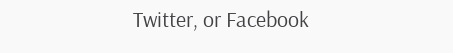Twitter, or Facebook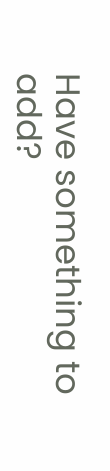Have something to add?